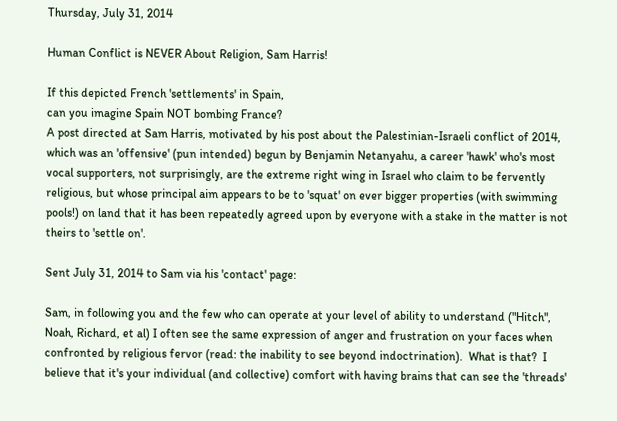Thursday, July 31, 2014

Human Conflict is NEVER About Religion, Sam Harris!

If this depicted French 'settlements' in Spain,
can you imagine Spain NOT bombing France?
A post directed at Sam Harris, motivated by his post about the Palestinian-Israeli conflict of 2014, which was an 'offensive' (pun intended) begun by Benjamin Netanyahu, a career 'hawk' who's most vocal supporters, not surprisingly, are the extreme right wing in Israel who claim to be fervently religious, but whose principal aim appears to be to 'squat' on ever bigger properties (with swimming pools!) on land that it has been repeatedly agreed upon by everyone with a stake in the matter is not theirs to 'settle on'.

Sent July 31, 2014 to Sam via his 'contact' page:

Sam, in following you and the few who can operate at your level of ability to understand ("Hitch", Noah, Richard, et al) I often see the same expression of anger and frustration on your faces when confronted by religious fervor (read: the inability to see beyond indoctrination).  What is that?  I believe that it's your individual (and collective) comfort with having brains that can see the 'threads'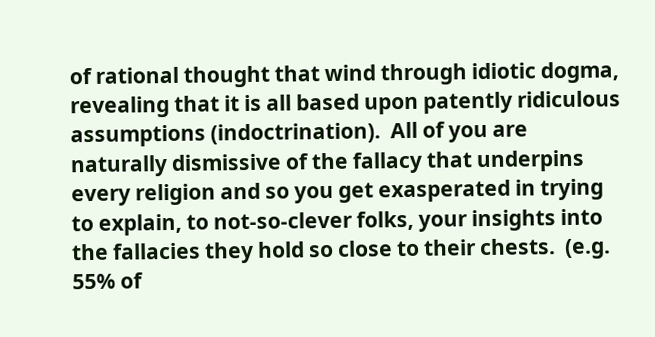of rational thought that wind through idiotic dogma, revealing that it is all based upon patently ridiculous assumptions (indoctrination).  All of you are naturally dismissive of the fallacy that underpins every religion and so you get exasperated in trying to explain, to not-so-clever folks, your insights into the fallacies they hold so close to their chests.  (e.g. 55% of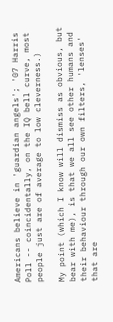Americans believe in 'guardian angels'; '07 Harris Poll -- coincidentally, on the IQ bell curve, most people just are of average to low cleverness.)

My point (which I know will dismiss as obvious, but bear with me), is that we all see other humans and their behaviour through our own filters, 'lenses' that are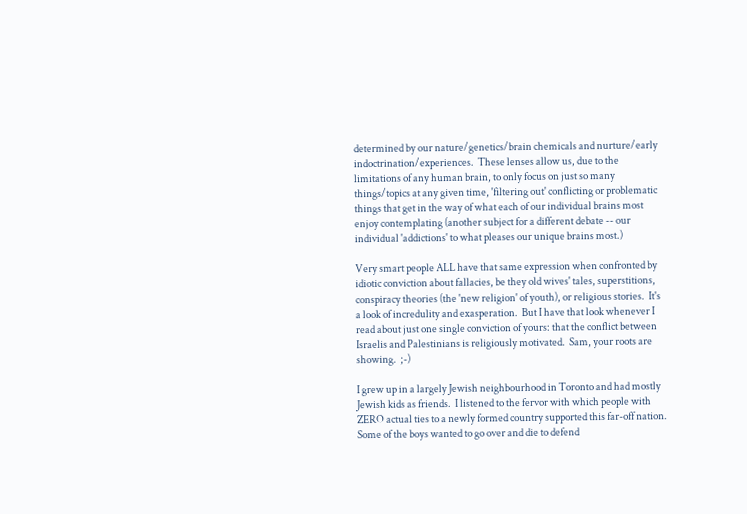determined by our nature/genetics/brain chemicals and nurture/early indoctrination/experiences.  These lenses allow us, due to the limitations of any human brain, to only focus on just so many things/topics at any given time, 'filtering out' conflicting or problematic things that get in the way of what each of our individual brains most enjoy contemplating (another subject for a different debate -- our individual 'addictions' to what pleases our unique brains most.)

Very smart people ALL have that same expression when confronted by idiotic conviction about fallacies, be they old wives' tales, superstitions, conspiracy theories (the 'new religion' of youth), or religious stories.  It's a look of incredulity and exasperation.  But I have that look whenever I read about just one single conviction of yours: that the conflict between Israelis and Palestinians is religiously motivated.  Sam, your roots are showing.  ;-)

I grew up in a largely Jewish neighbourhood in Toronto and had mostly Jewish kids as friends.  I listened to the fervor with which people with ZERO actual ties to a newly formed country supported this far-off nation.  Some of the boys wanted to go over and die to defend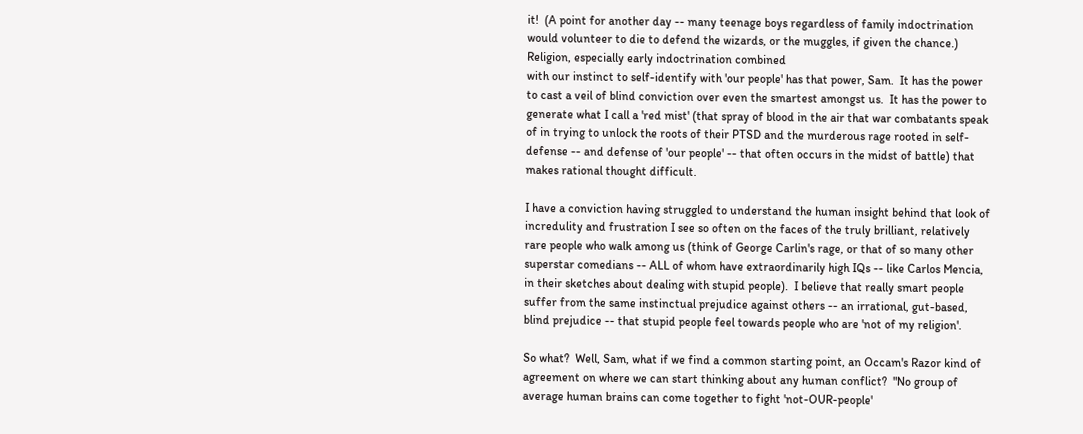it!  (A point for another day -- many teenage boys regardless of family indoctrination would volunteer to die to defend the wizards, or the muggles, if given the chance.)  Religion, especially early indoctrination combined
with our instinct to self-identify with 'our people' has that power, Sam.  It has the power to cast a veil of blind conviction over even the smartest amongst us.  It has the power to generate what I call a 'red mist' (that spray of blood in the air that war combatants speak of in trying to unlock the roots of their PTSD and the murderous rage rooted in self-defense -- and defense of 'our people' -- that often occurs in the midst of battle) that makes rational thought difficult.

I have a conviction having struggled to understand the human insight behind that look of incredulity and frustration I see so often on the faces of the truly brilliant, relatively rare people who walk among us (think of George Carlin's rage, or that of so many other superstar comedians -- ALL of whom have extraordinarily high IQs -- like Carlos Mencia, in their sketches about dealing with stupid people).  I believe that really smart people suffer from the same instinctual prejudice against others -- an irrational, gut-based, blind prejudice -- that stupid people feel towards people who are 'not of my religion'.

So what?  Well, Sam, what if we find a common starting point, an Occam's Razor kind of agreement on where we can start thinking about any human conflict?  "No group of average human brains can come together to fight 'not-OUR-people'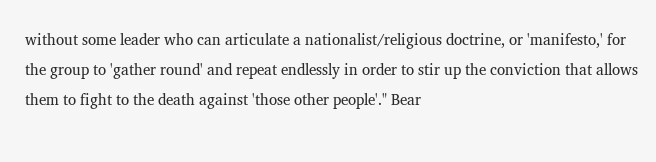without some leader who can articulate a nationalist/religious doctrine, or 'manifesto,' for the group to 'gather round' and repeat endlessly in order to stir up the conviction that allows them to fight to the death against 'those other people'." Bear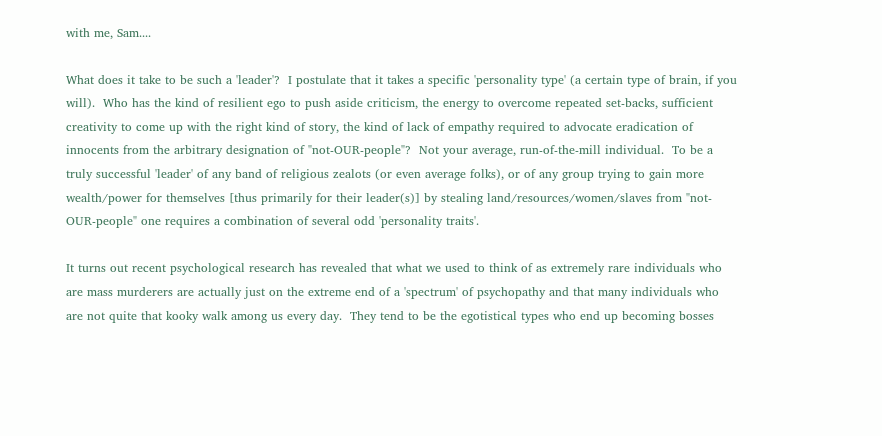with me, Sam....

What does it take to be such a 'leader'?  I postulate that it takes a specific 'personality type' (a certain type of brain, if you will).  Who has the kind of resilient ego to push aside criticism, the energy to overcome repeated set-backs, sufficient creativity to come up with the right kind of story, the kind of lack of empathy required to advocate eradication of innocents from the arbitrary designation of "not-OUR-people"?  Not your average, run-of-the-mill individual.  To be a truly successful 'leader' of any band of religious zealots (or even average folks), or of any group trying to gain more wealth/power for themselves [thus primarily for their leader(s)] by stealing land/resources/women/slaves from "not-OUR-people" one requires a combination of several odd 'personality traits'.

It turns out recent psychological research has revealed that what we used to think of as extremely rare individuals who are mass murderers are actually just on the extreme end of a 'spectrum' of psychopathy and that many individuals who are not quite that kooky walk among us every day.  They tend to be the egotistical types who end up becoming bosses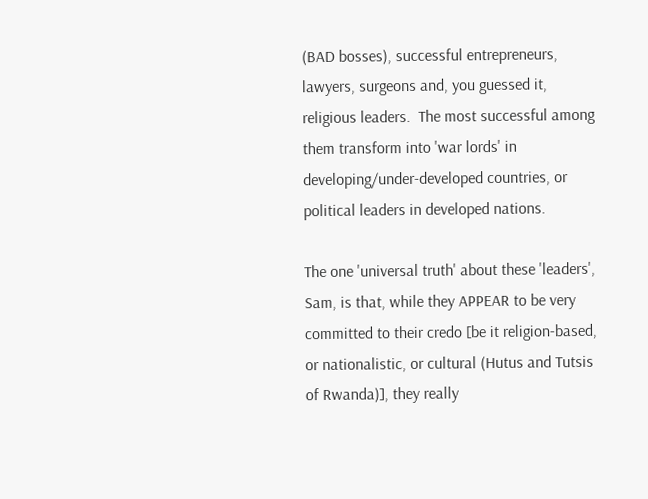(BAD bosses), successful entrepreneurs, lawyers, surgeons and, you guessed it, religious leaders.  The most successful among them transform into 'war lords' in developing/under-developed countries, or political leaders in developed nations.

The one 'universal truth' about these 'leaders', Sam, is that, while they APPEAR to be very committed to their credo [be it religion-based, or nationalistic, or cultural (Hutus and Tutsis of Rwanda)], they really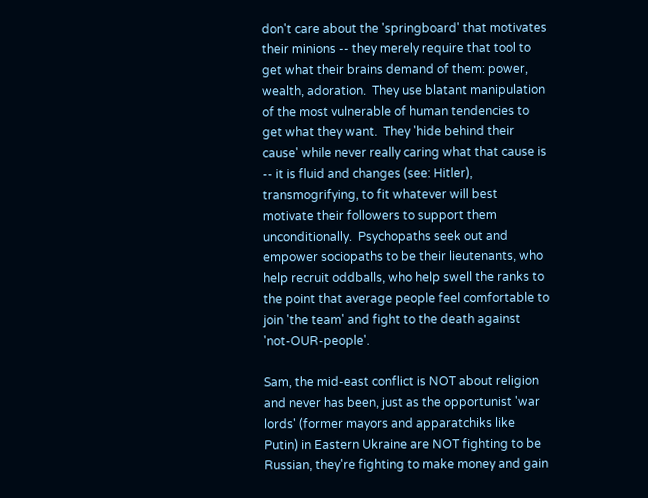don't care about the 'springboard' that motivates their minions -- they merely require that tool to get what their brains demand of them: power, wealth, adoration.  They use blatant manipulation of the most vulnerable of human tendencies to get what they want.  They 'hide behind their cause' while never really caring what that cause is -- it is fluid and changes (see: Hitler), transmogrifying, to fit whatever will best motivate their followers to support them unconditionally.  Psychopaths seek out and empower sociopaths to be their lieutenants, who help recruit oddballs, who help swell the ranks to the point that average people feel comfortable to join 'the team' and fight to the death against 'not-OUR-people'.

Sam, the mid-east conflict is NOT about religion and never has been, just as the opportunist 'war lords' (former mayors and apparatchiks like Putin) in Eastern Ukraine are NOT fighting to be Russian, they're fighting to make money and gain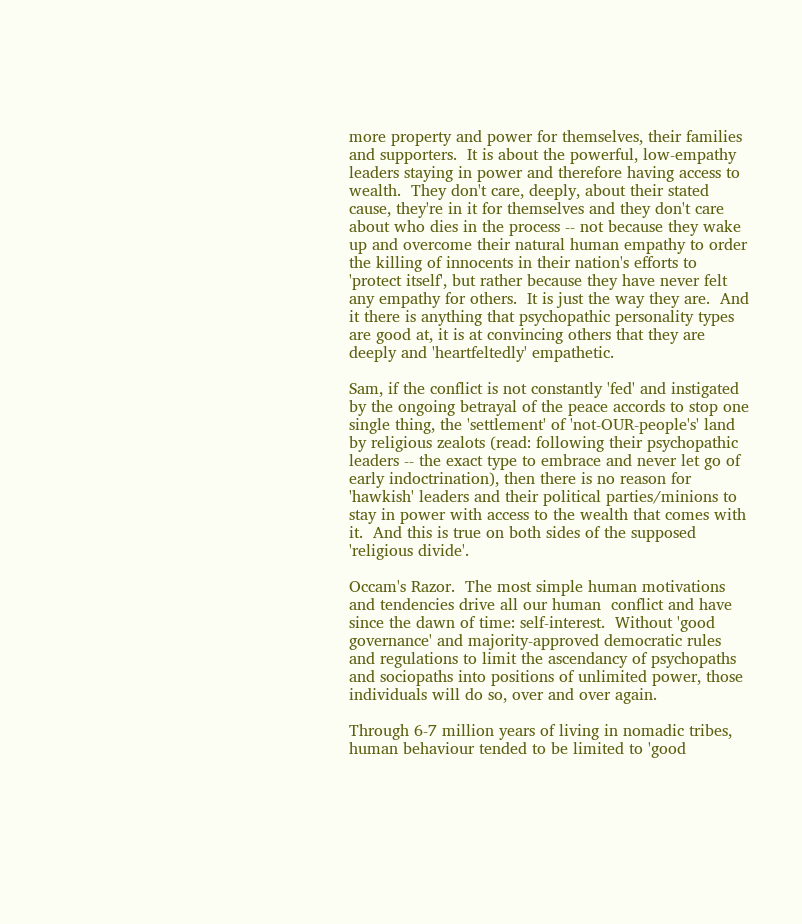more property and power for themselves, their families and supporters.  It is about the powerful, low-empathy leaders staying in power and therefore having access to wealth.  They don't care, deeply, about their stated cause, they're in it for themselves and they don't care about who dies in the process -- not because they wake up and overcome their natural human empathy to order the killing of innocents in their nation's efforts to 'protect itself', but rather because they have never felt any empathy for others.  It is just the way they are.  And it there is anything that psychopathic personality types are good at, it is at convincing others that they are deeply and 'heartfeltedly' empathetic.

Sam, if the conflict is not constantly 'fed' and instigated by the ongoing betrayal of the peace accords to stop one single thing, the 'settlement' of 'not-OUR-people's' land by religious zealots (read: following their psychopathic leaders -- the exact type to embrace and never let go of early indoctrination), then there is no reason for 'hawkish' leaders and their political parties/minions to stay in power with access to the wealth that comes with it.  And this is true on both sides of the supposed 'religious divide'.

Occam's Razor.  The most simple human motivations and tendencies drive all our human  conflict and have since the dawn of time: self-interest.  Without 'good governance' and majority-approved democratic rules and regulations to limit the ascendancy of psychopaths and sociopaths into positions of unlimited power, those individuals will do so, over and over again.

Through 6-7 million years of living in nomadic tribes, human behaviour tended to be limited to 'good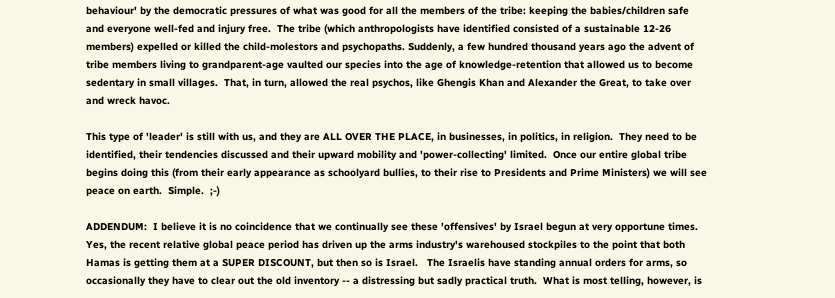behaviour' by the democratic pressures of what was good for all the members of the tribe: keeping the babies/children safe and everyone well-fed and injury free.  The tribe (which anthropologists have identified consisted of a sustainable 12-26 members) expelled or killed the child-molestors and psychopaths. Suddenly, a few hundred thousand years ago the advent of tribe members living to grandparent-age vaulted our species into the age of knowledge-retention that allowed us to become sedentary in small villages.  That, in turn, allowed the real psychos, like Ghengis Khan and Alexander the Great, to take over and wreck havoc.

This type of 'leader' is still with us, and they are ALL OVER THE PLACE, in businesses, in politics, in religion.  They need to be identified, their tendencies discussed and their upward mobility and 'power-collecting' limited.  Once our entire global tribe begins doing this (from their early appearance as schoolyard bullies, to their rise to Presidents and Prime Ministers) we will see peace on earth.  Simple.  ;-)

ADDENDUM:  I believe it is no coincidence that we continually see these 'offensives' by Israel begun at very opportune times.  Yes, the recent relative global peace period has driven up the arms industry's warehoused stockpiles to the point that both Hamas is getting them at a SUPER DISCOUNT, but then so is Israel.   The Israelis have standing annual orders for arms, so occasionally they have to clear out the old inventory -- a distressing but sadly practical truth.  What is most telling, however, is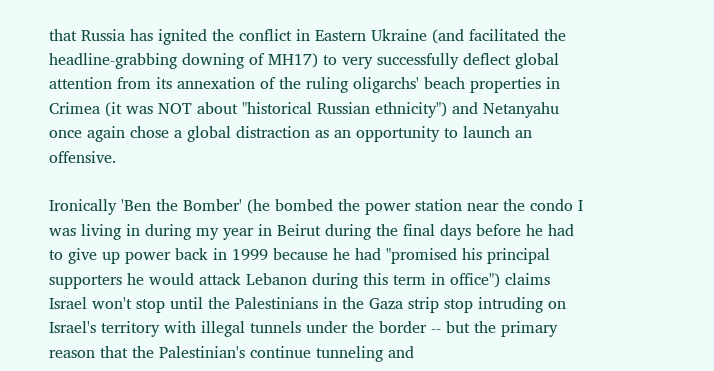that Russia has ignited the conflict in Eastern Ukraine (and facilitated the headline-grabbing downing of MH17) to very successfully deflect global attention from its annexation of the ruling oligarchs' beach properties in Crimea (it was NOT about "historical Russian ethnicity") and Netanyahu once again chose a global distraction as an opportunity to launch an offensive.

Ironically 'Ben the Bomber' (he bombed the power station near the condo I was living in during my year in Beirut during the final days before he had to give up power back in 1999 because he had "promised his principal supporters he would attack Lebanon during this term in office") claims Israel won't stop until the Palestinians in the Gaza strip stop intruding on Israel's territory with illegal tunnels under the border -- but the primary reason that the Palestinian's continue tunneling and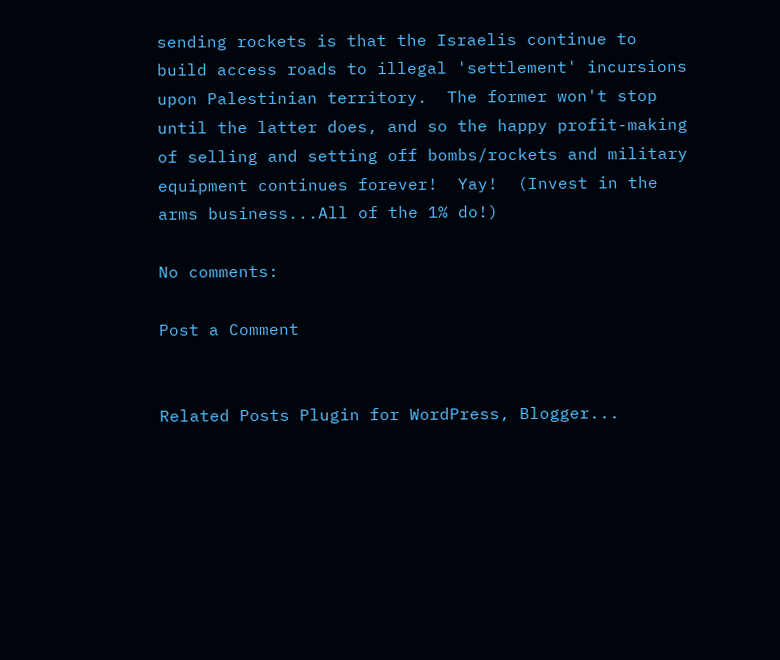sending rockets is that the Israelis continue to build access roads to illegal 'settlement' incursions upon Palestinian territory.  The former won't stop until the latter does, and so the happy profit-making of selling and setting off bombs/rockets and military equipment continues forever!  Yay!  (Invest in the arms business...All of the 1% do!)

No comments:

Post a Comment


Related Posts Plugin for WordPress, Blogger...